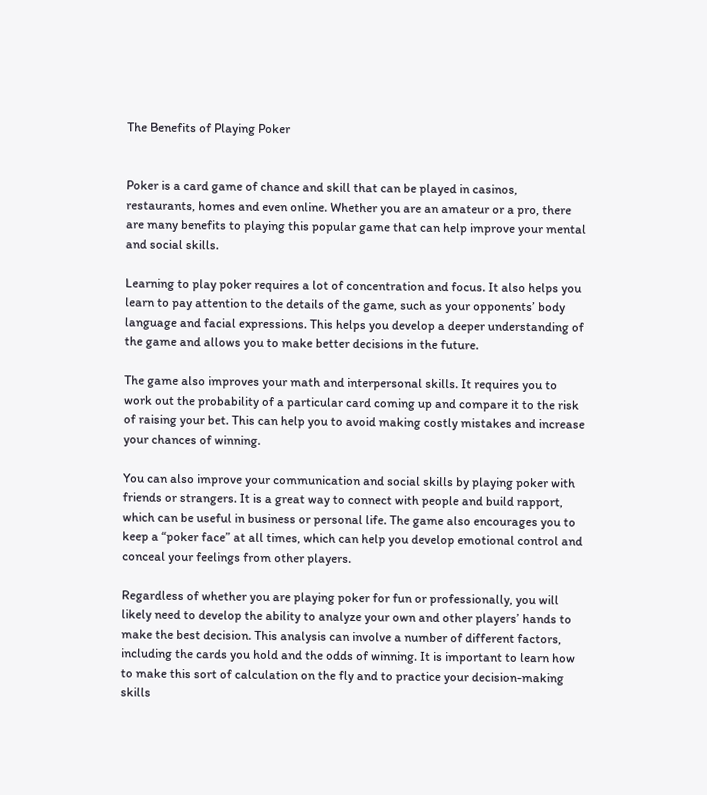The Benefits of Playing Poker


Poker is a card game of chance and skill that can be played in casinos, restaurants, homes and even online. Whether you are an amateur or a pro, there are many benefits to playing this popular game that can help improve your mental and social skills.

Learning to play poker requires a lot of concentration and focus. It also helps you learn to pay attention to the details of the game, such as your opponents’ body language and facial expressions. This helps you develop a deeper understanding of the game and allows you to make better decisions in the future.

The game also improves your math and interpersonal skills. It requires you to work out the probability of a particular card coming up and compare it to the risk of raising your bet. This can help you to avoid making costly mistakes and increase your chances of winning.

You can also improve your communication and social skills by playing poker with friends or strangers. It is a great way to connect with people and build rapport, which can be useful in business or personal life. The game also encourages you to keep a “poker face” at all times, which can help you develop emotional control and conceal your feelings from other players.

Regardless of whether you are playing poker for fun or professionally, you will likely need to develop the ability to analyze your own and other players’ hands to make the best decision. This analysis can involve a number of different factors, including the cards you hold and the odds of winning. It is important to learn how to make this sort of calculation on the fly and to practice your decision-making skills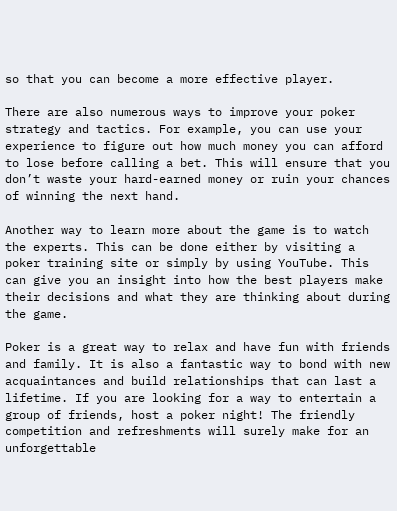so that you can become a more effective player.

There are also numerous ways to improve your poker strategy and tactics. For example, you can use your experience to figure out how much money you can afford to lose before calling a bet. This will ensure that you don’t waste your hard-earned money or ruin your chances of winning the next hand.

Another way to learn more about the game is to watch the experts. This can be done either by visiting a poker training site or simply by using YouTube. This can give you an insight into how the best players make their decisions and what they are thinking about during the game.

Poker is a great way to relax and have fun with friends and family. It is also a fantastic way to bond with new acquaintances and build relationships that can last a lifetime. If you are looking for a way to entertain a group of friends, host a poker night! The friendly competition and refreshments will surely make for an unforgettable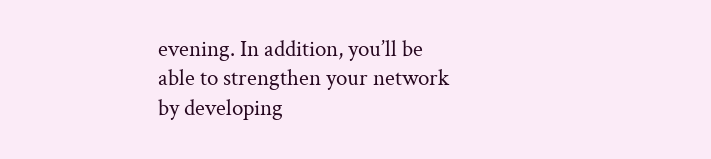evening. In addition, you’ll be able to strengthen your network by developing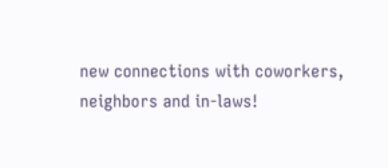new connections with coworkers, neighbors and in-laws!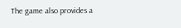The game also provides a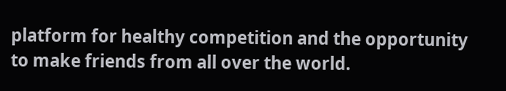platform for healthy competition and the opportunity to make friends from all over the world.